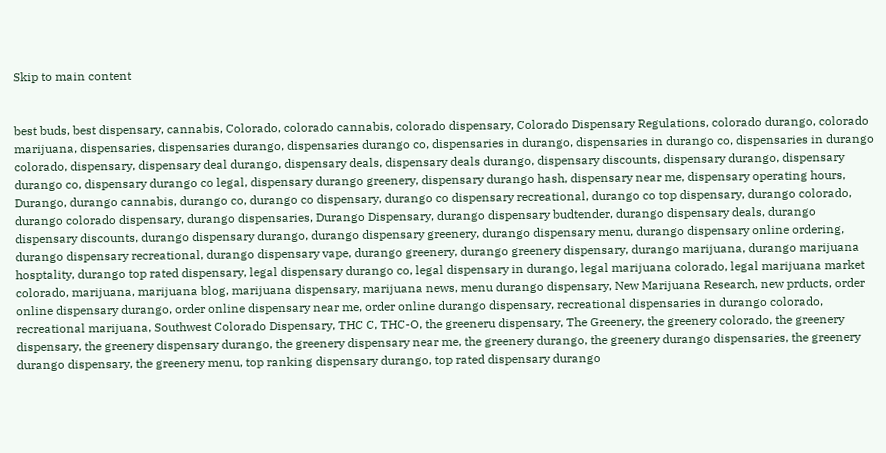Skip to main content


best buds, best dispensary, cannabis, Colorado, colorado cannabis, colorado dispensary, Colorado Dispensary Regulations, colorado durango, colorado marijuana, dispensaries, dispensaries durango, dispensaries durango co, dispensaries in durango, dispensaries in durango co, dispensaries in durango colorado, dispensary, dispensary deal durango, dispensary deals, dispensary deals durango, dispensary discounts, dispensary durango, dispensary durango co, dispensary durango co legal, dispensary durango greenery, dispensary durango hash, dispensary near me, dispensary operating hours, Durango, durango cannabis, durango co, durango co dispensary, durango co dispensary recreational, durango co top dispensary, durango colorado, durango colorado dispensary, durango dispensaries, Durango Dispensary, durango dispensary budtender, durango dispensary deals, durango dispensary discounts, durango dispensary durango, durango dispensary greenery, durango dispensary menu, durango dispensary online ordering, durango dispensary recreational, durango dispensary vape, durango greenery, durango greenery dispensary, durango marijuana, durango marijuana hosptality, durango top rated dispensary, legal dispensary durango co, legal dispensary in durango, legal marijuana colorado, legal marijuana market colorado, marijuana, marijuana blog, marijuana dispensary, marijuana news, menu durango dispensary, New Marijuana Research, new prducts, order online dispensary durango, order online dispensary near me, order online durango dispensary, recreational dispensaries in durango colorado, recreational marijuana, Southwest Colorado Dispensary, THC C, THC-O, the greeneru dispensary, The Greenery, the greenery colorado, the greenery dispensary, the greenery dispensary durango, the greenery dispensary near me, the greenery durango, the greenery durango dispensaries, the greenery durango dispensary, the greenery menu, top ranking dispensary durango, top rated dispensary durango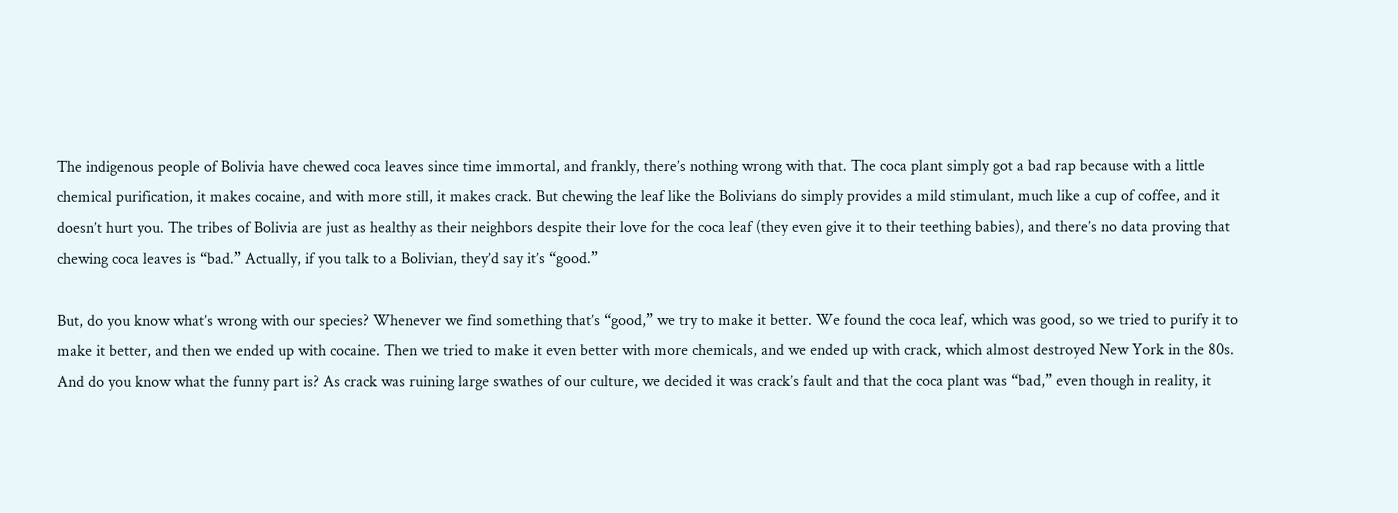The indigenous people of Bolivia have chewed coca leaves since time immortal, and frankly, there’s nothing wrong with that. The coca plant simply got a bad rap because with a little chemical purification, it makes cocaine, and with more still, it makes crack. But chewing the leaf like the Bolivians do simply provides a mild stimulant, much like a cup of coffee, and it doesn’t hurt you. The tribes of Bolivia are just as healthy as their neighbors despite their love for the coca leaf (they even give it to their teething babies), and there’s no data proving that chewing coca leaves is “bad.” Actually, if you talk to a Bolivian, they’d say it’s “good.”

But, do you know what’s wrong with our species? Whenever we find something that’s “good,” we try to make it better. We found the coca leaf, which was good, so we tried to purify it to make it better, and then we ended up with cocaine. Then we tried to make it even better with more chemicals, and we ended up with crack, which almost destroyed New York in the 80s. And do you know what the funny part is? As crack was ruining large swathes of our culture, we decided it was crack’s fault and that the coca plant was “bad,” even though in reality, it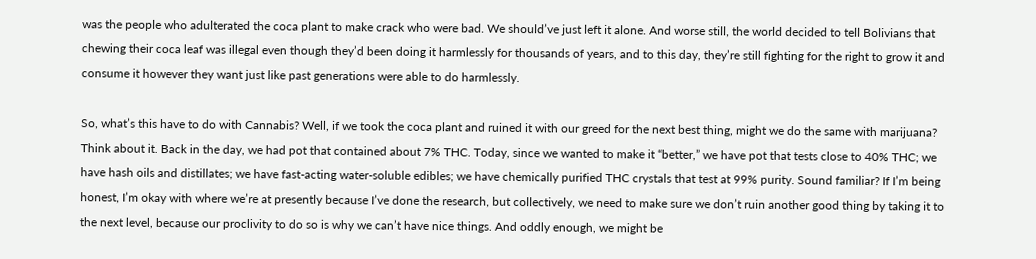was the people who adulterated the coca plant to make crack who were bad. We should’ve just left it alone. And worse still, the world decided to tell Bolivians that chewing their coca leaf was illegal even though they’d been doing it harmlessly for thousands of years, and to this day, they’re still fighting for the right to grow it and consume it however they want just like past generations were able to do harmlessly.

So, what’s this have to do with Cannabis? Well, if we took the coca plant and ruined it with our greed for the next best thing, might we do the same with marijuana? Think about it. Back in the day, we had pot that contained about 7% THC. Today, since we wanted to make it “better,” we have pot that tests close to 40% THC; we have hash oils and distillates; we have fast-acting water-soluble edibles; we have chemically purified THC crystals that test at 99% purity. Sound familiar? If I’m being honest, I’m okay with where we’re at presently because I’ve done the research, but collectively, we need to make sure we don’t ruin another good thing by taking it to the next level, because our proclivity to do so is why we can’t have nice things. And oddly enough, we might be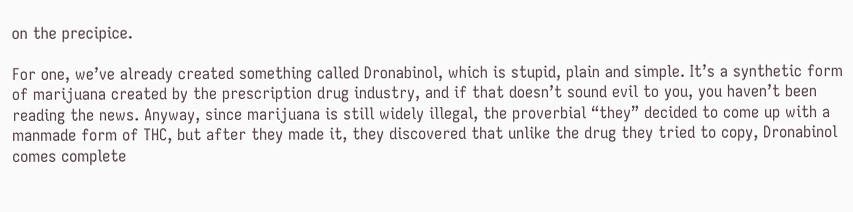on the precipice.

For one, we’ve already created something called Dronabinol, which is stupid, plain and simple. It’s a synthetic form of marijuana created by the prescription drug industry, and if that doesn’t sound evil to you, you haven’t been reading the news. Anyway, since marijuana is still widely illegal, the proverbial “they” decided to come up with a manmade form of THC, but after they made it, they discovered that unlike the drug they tried to copy, Dronabinol comes complete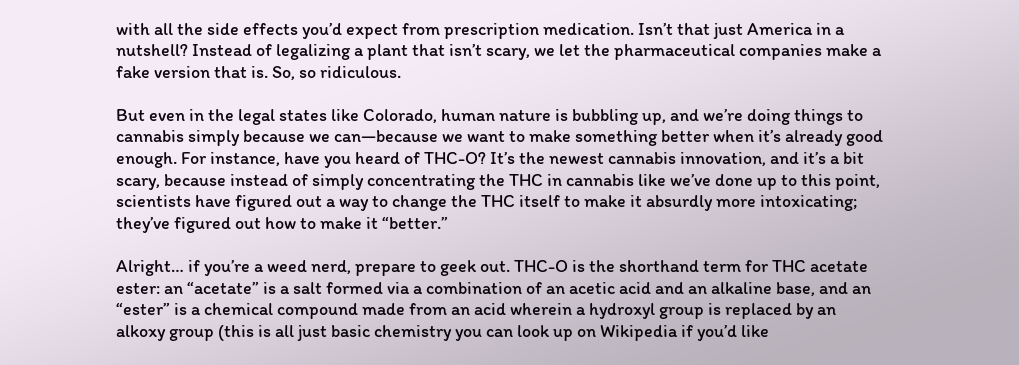with all the side effects you’d expect from prescription medication. Isn’t that just America in a nutshell? Instead of legalizing a plant that isn’t scary, we let the pharmaceutical companies make a fake version that is. So, so ridiculous.

But even in the legal states like Colorado, human nature is bubbling up, and we’re doing things to cannabis simply because we can—because we want to make something better when it’s already good enough. For instance, have you heard of THC-O? It’s the newest cannabis innovation, and it’s a bit scary, because instead of simply concentrating the THC in cannabis like we’ve done up to this point, scientists have figured out a way to change the THC itself to make it absurdly more intoxicating; they’ve figured out how to make it “better.”

Alright… if you’re a weed nerd, prepare to geek out. THC-O is the shorthand term for THC acetate ester: an “acetate” is a salt formed via a combination of an acetic acid and an alkaline base, and an “ester” is a chemical compound made from an acid wherein a hydroxyl group is replaced by an alkoxy group (this is all just basic chemistry you can look up on Wikipedia if you’d like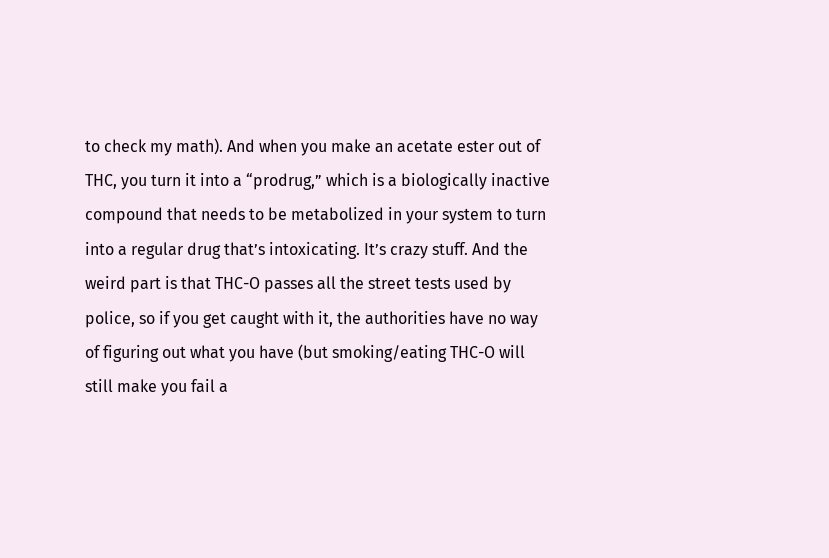to check my math). And when you make an acetate ester out of THC, you turn it into a “prodrug,” which is a biologically inactive compound that needs to be metabolized in your system to turn into a regular drug that’s intoxicating. It’s crazy stuff. And the weird part is that THC-O passes all the street tests used by police, so if you get caught with it, the authorities have no way of figuring out what you have (but smoking/eating THC-O will still make you fail a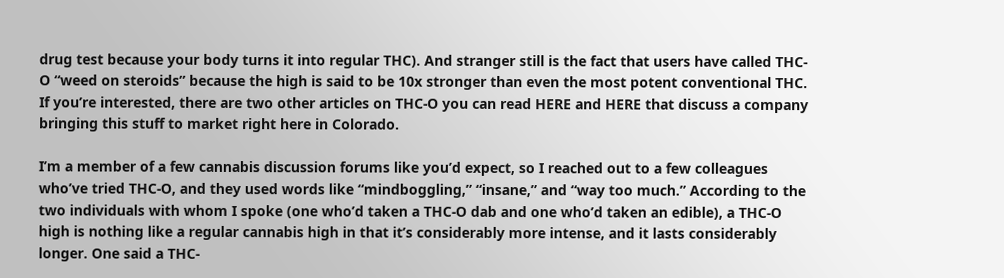drug test because your body turns it into regular THC). And stranger still is the fact that users have called THC-O “weed on steroids” because the high is said to be 10x stronger than even the most potent conventional THC. If you’re interested, there are two other articles on THC-O you can read HERE and HERE that discuss a company bringing this stuff to market right here in Colorado.

I’m a member of a few cannabis discussion forums like you’d expect, so I reached out to a few colleagues who’ve tried THC-O, and they used words like “mindboggling,” “insane,” and “way too much.” According to the two individuals with whom I spoke (one who’d taken a THC-O dab and one who’d taken an edible), a THC-O high is nothing like a regular cannabis high in that it’s considerably more intense, and it lasts considerably longer. One said a THC-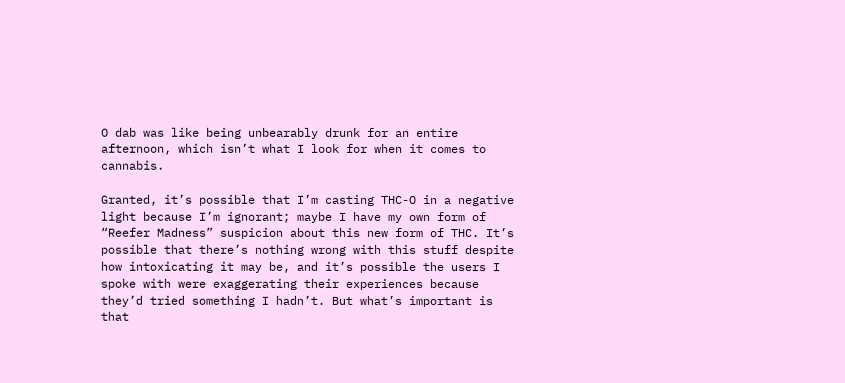O dab was like being unbearably drunk for an entire afternoon, which isn’t what I look for when it comes to cannabis.

Granted, it’s possible that I’m casting THC-O in a negative light because I’m ignorant; maybe I have my own form of “Reefer Madness” suspicion about this new form of THC. It’s possible that there’s nothing wrong with this stuff despite how intoxicating it may be, and it’s possible the users I spoke with were exaggerating their experiences because they’d tried something I hadn’t. But what’s important is that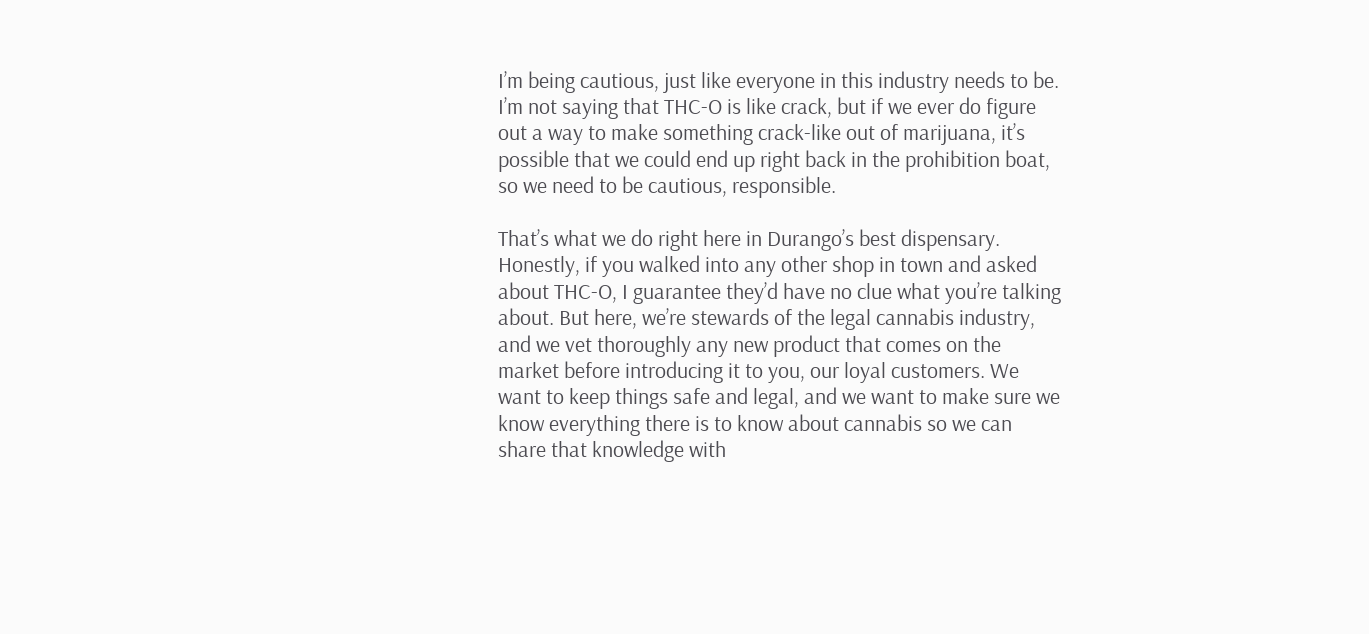I’m being cautious, just like everyone in this industry needs to be. I’m not saying that THC-O is like crack, but if we ever do figure out a way to make something crack-like out of marijuana, it’s possible that we could end up right back in the prohibition boat, so we need to be cautious, responsible.

That’s what we do right here in Durango’s best dispensary. Honestly, if you walked into any other shop in town and asked about THC-O, I guarantee they’d have no clue what you’re talking about. But here, we’re stewards of the legal cannabis industry, and we vet thoroughly any new product that comes on the market before introducing it to you, our loyal customers. We want to keep things safe and legal, and we want to make sure we know everything there is to know about cannabis so we can share that knowledge with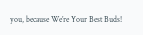you, because We’re Your Best Buds!